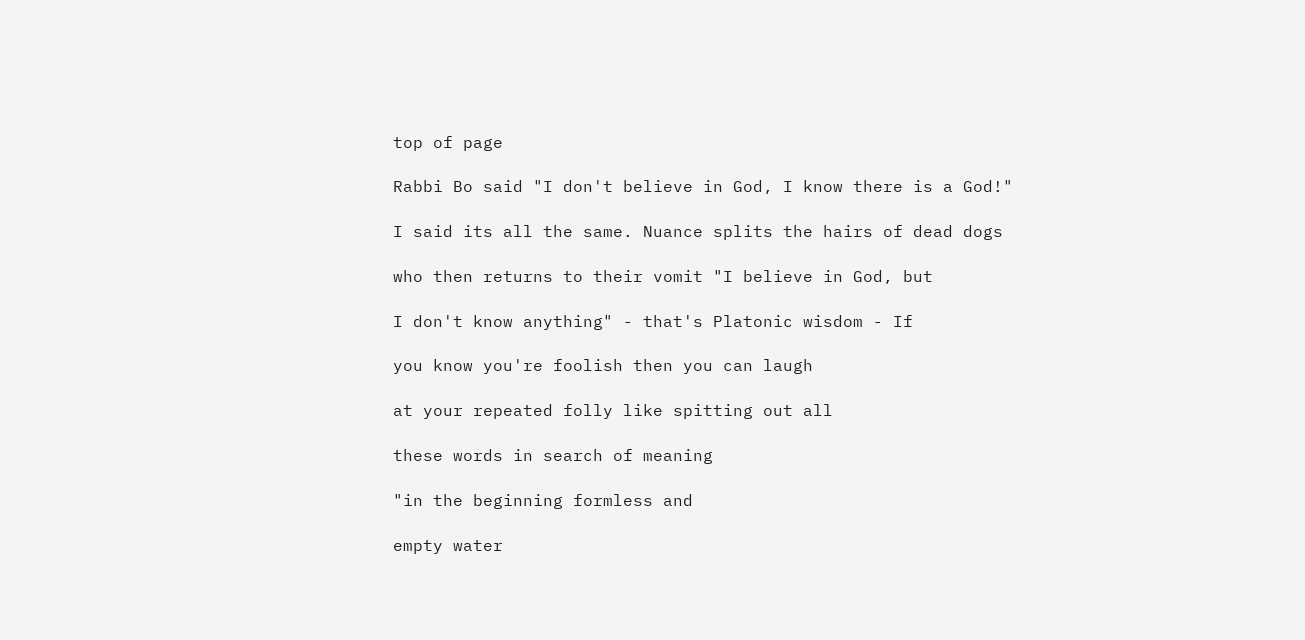top of page

Rabbi Bo said "I don't believe in God, I know there is a God!"

I said its all the same. Nuance splits the hairs of dead dogs

who then returns to their vomit "I believe in God, but

I don't know anything" - that's Platonic wisdom - If

you know you're foolish then you can laugh

at your repeated folly like spitting out all

these words in search of meaning

"in the beginning formless and

empty water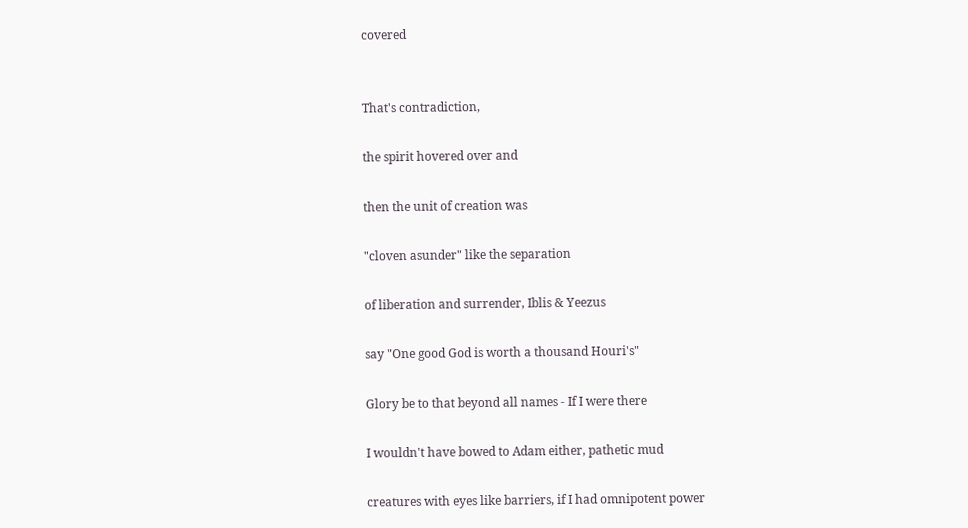covered


That's contradiction,

the spirit hovered over and

then the unit of creation was

"cloven asunder" like the separation

of liberation and surrender, Iblis & Yeezus

say "One good God is worth a thousand Houri's"

Glory be to that beyond all names - If I were there

I wouldn't have bowed to Adam either, pathetic mud

creatures with eyes like barriers, if I had omnipotent power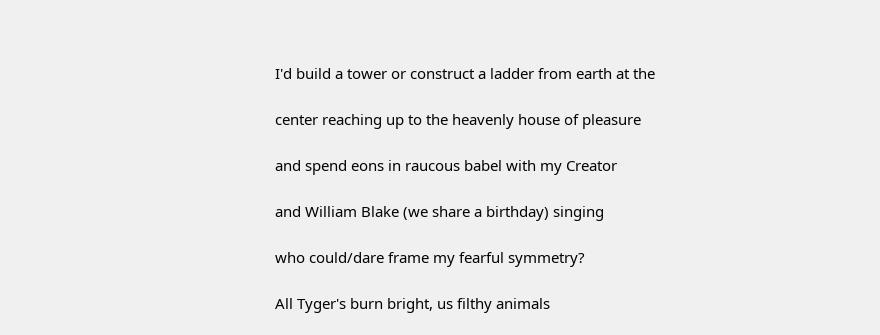I'd build a tower or construct a ladder from earth at the

center reaching up to the heavenly house of pleasure

and spend eons in raucous babel with my Creator

and William Blake (we share a birthday) singing

who could/dare frame my fearful symmetry?

All Tyger's burn bright, us filthy animals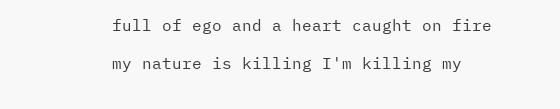full of ego and a heart caught on fire

my nature is killing I'm killing my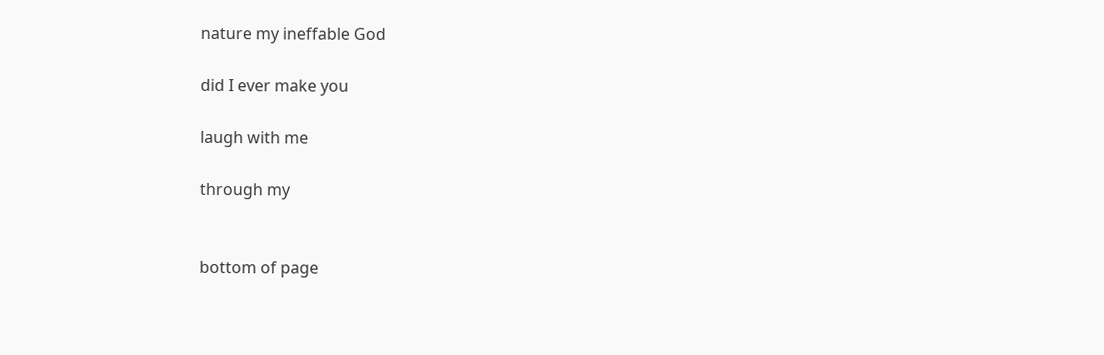nature my ineffable God

did I ever make you

laugh with me

through my


bottom of page